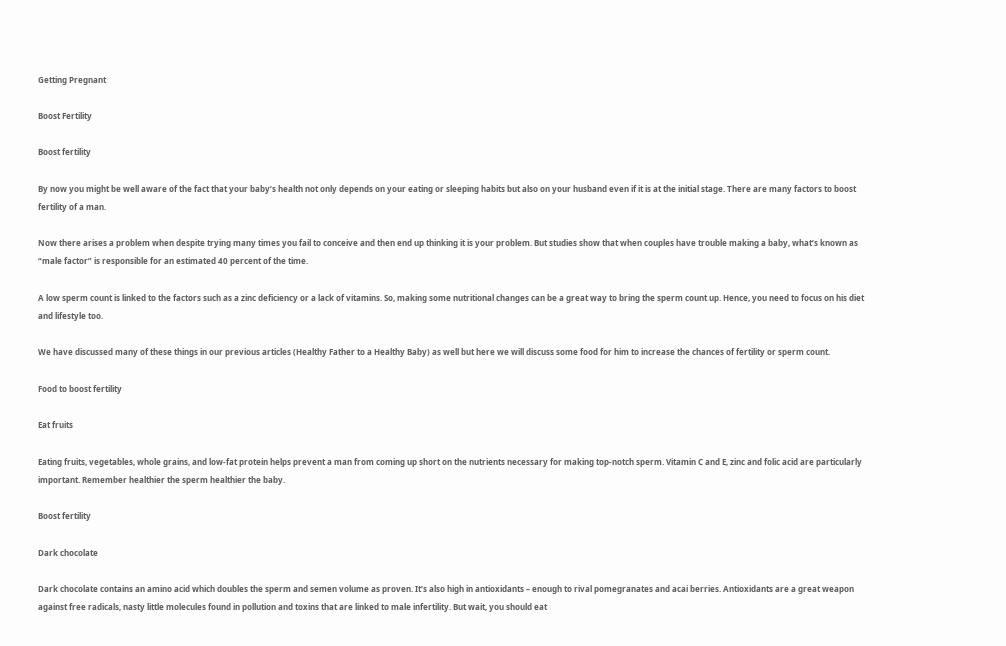Getting Pregnant

Boost Fertility

Boost fertility

By now you might be well aware of the fact that your baby’s health not only depends on your eating or sleeping habits but also on your husband even if it is at the initial stage. There are many factors to boost fertility of a man.

Now there arises a problem when despite trying many times you fail to conceive and then end up thinking it is your problem. But studies show that when couples have trouble making a baby, what’s known as “male factor” is responsible for an estimated 40 percent of the time.

A low sperm count is linked to the factors such as a zinc deficiency or a lack of vitamins. So, making some nutritional changes can be a great way to bring the sperm count up. Hence, you need to focus on his diet and lifestyle too.

We have discussed many of these things in our previous articles (Healthy Father to a Healthy Baby) as well but here we will discuss some food for him to increase the chances of fertility or sperm count.

Food to boost fertility

Eat fruits

Eating fruits, vegetables, whole grains, and low-fat protein helps prevent a man from coming up short on the nutrients necessary for making top-notch sperm. Vitamin C and E, zinc and folic acid are particularly important. Remember healthier the sperm healthier the baby.

Boost fertility

Dark chocolate

Dark chocolate contains an amino acid which doubles the sperm and semen volume as proven. It’s also high in antioxidants – enough to rival pomegranates and acai berries. Antioxidants are a great weapon against free radicals, nasty little molecules found in pollution and toxins that are linked to male infertility. But wait, you should eat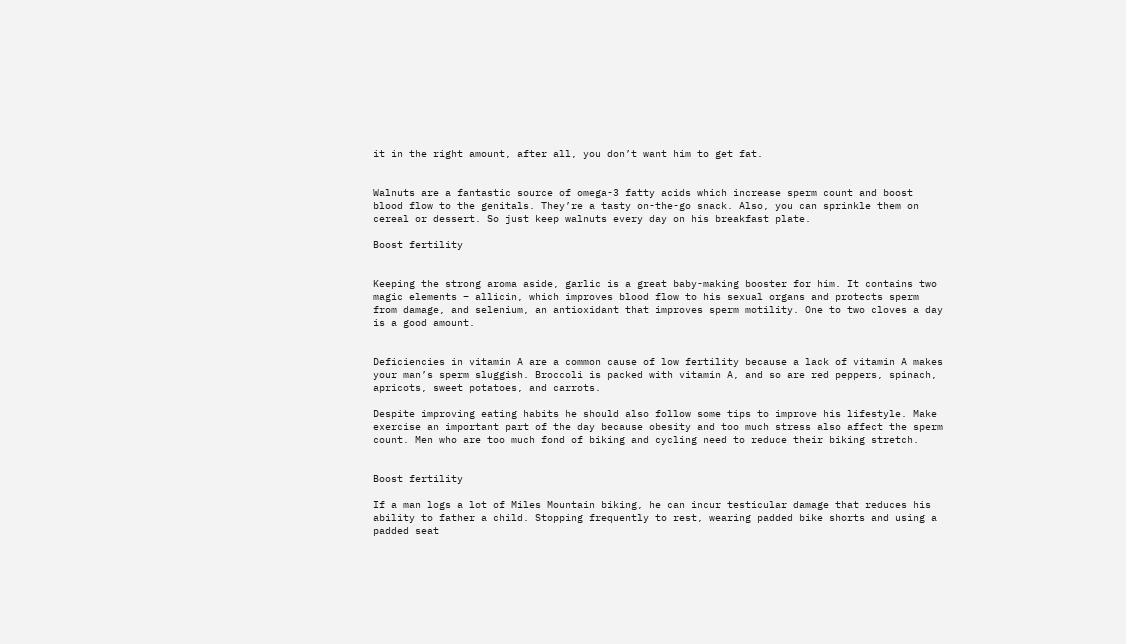it in the right amount, after all, you don’t want him to get fat.


Walnuts are a fantastic source of omega-3 fatty acids which increase sperm count and boost blood flow to the genitals. They’re a tasty on-the-go snack. Also, you can sprinkle them on cereal or dessert. So just keep walnuts every day on his breakfast plate.

Boost fertility


Keeping the strong aroma aside, garlic is a great baby-making booster for him. It contains two magic elements – allicin, which improves blood flow to his sexual organs and protects sperm from damage, and selenium, an antioxidant that improves sperm motility. One to two cloves a day is a good amount.


Deficiencies in vitamin A are a common cause of low fertility because a lack of vitamin A makes your man’s sperm sluggish. Broccoli is packed with vitamin A, and so are red peppers, spinach, apricots, sweet potatoes, and carrots.

Despite improving eating habits he should also follow some tips to improve his lifestyle. Make exercise an important part of the day because obesity and too much stress also affect the sperm count. Men who are too much fond of biking and cycling need to reduce their biking stretch.


Boost fertility

If a man logs a lot of Miles Mountain biking, he can incur testicular damage that reduces his ability to father a child. Stopping frequently to rest, wearing padded bike shorts and using a padded seat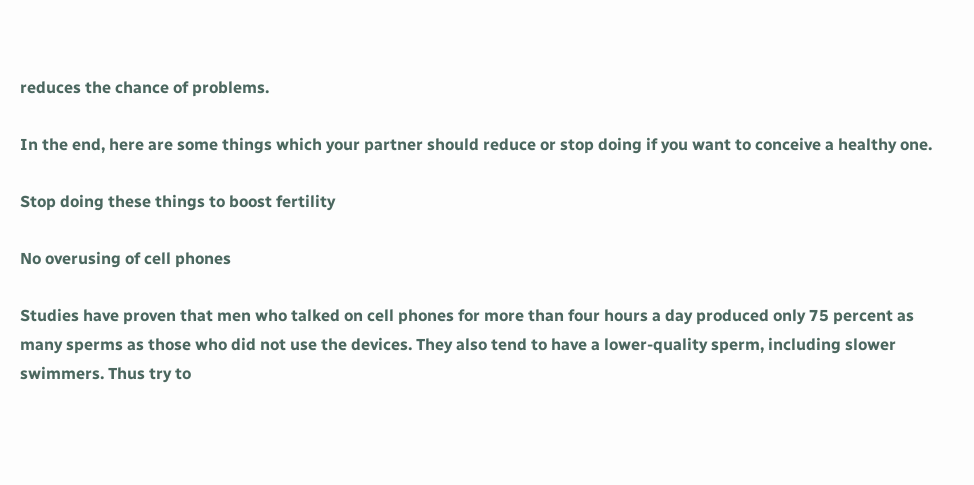reduces the chance of problems.

In the end, here are some things which your partner should reduce or stop doing if you want to conceive a healthy one.

Stop doing these things to boost fertility

No overusing of cell phones

Studies have proven that men who talked on cell phones for more than four hours a day produced only 75 percent as many sperms as those who did not use the devices. They also tend to have a lower-quality sperm, including slower swimmers. Thus try to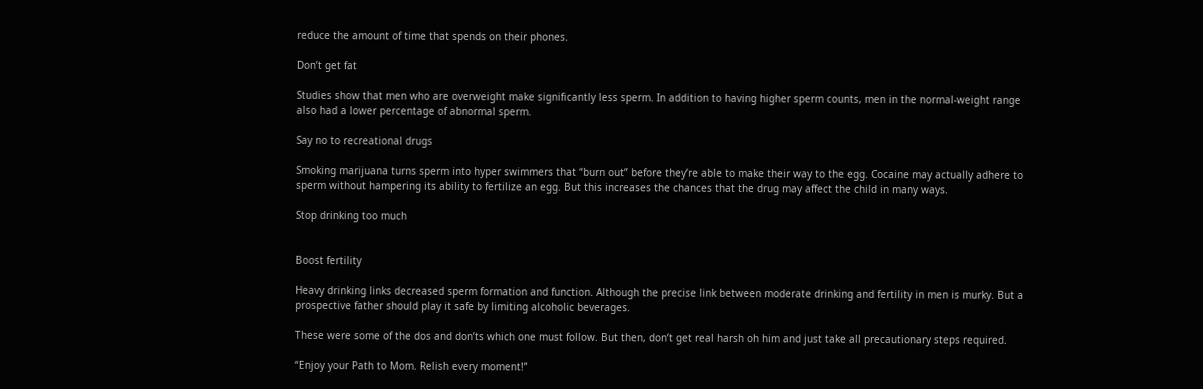reduce the amount of time that spends on their phones.

Don’t get fat

Studies show that men who are overweight make significantly less sperm. In addition to having higher sperm counts, men in the normal-weight range also had a lower percentage of abnormal sperm.

Say no to recreational drugs

Smoking marijuana turns sperm into hyper swimmers that “burn out” before they’re able to make their way to the egg. Cocaine may actually adhere to sperm without hampering its ability to fertilize an egg. But this increases the chances that the drug may affect the child in many ways.

Stop drinking too much


Boost fertility

Heavy drinking links decreased sperm formation and function. Although the precise link between moderate drinking and fertility in men is murky. But a prospective father should play it safe by limiting alcoholic beverages.

These were some of the dos and don’ts which one must follow. But then, don’t get real harsh oh him and just take all precautionary steps required.

“Enjoy your Path to Mom. Relish every moment!”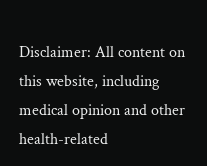Disclaimer: All content on this website, including medical opinion and other health-related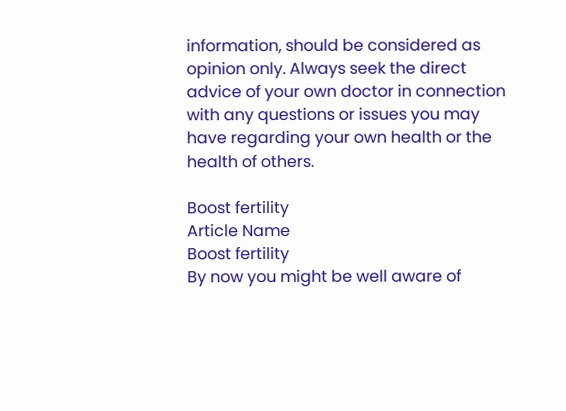information, should be considered as opinion only. Always seek the direct advice of your own doctor in connection with any questions or issues you may have regarding your own health or the health of others.

Boost fertility
Article Name
Boost fertility
By now you might be well aware of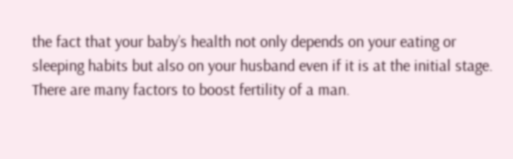the fact that your baby’s health not only depends on your eating or sleeping habits but also on your husband even if it is at the initial stage. There are many factors to boost fertility of a man.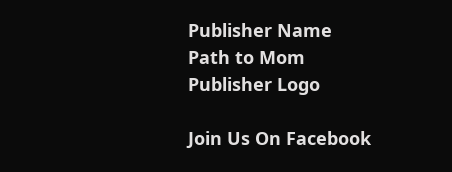Publisher Name
Path to Mom
Publisher Logo

Join Us On Facebook